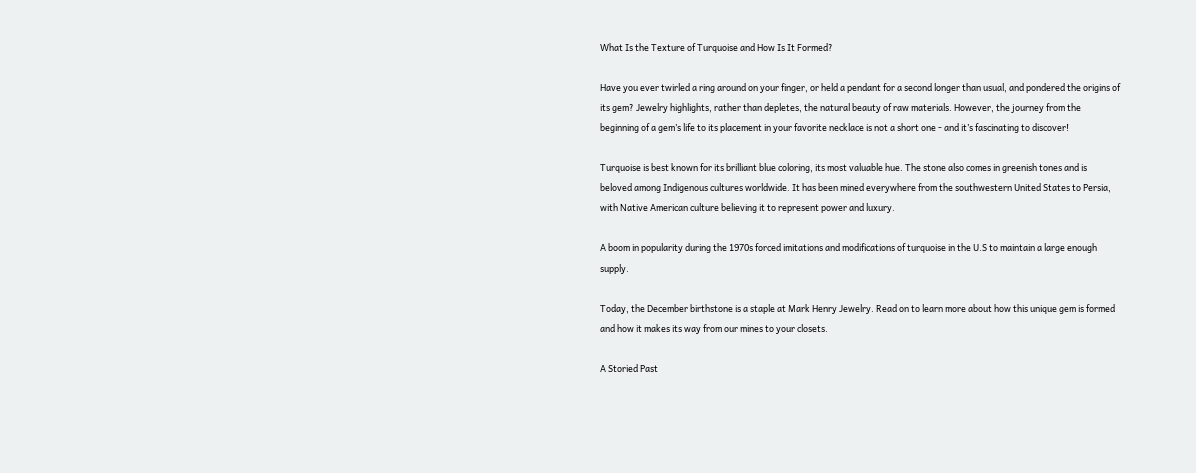What Is the Texture of Turquoise and How Is It Formed?

Have you ever twirled a ring around on your finger, or held a pendant for a second longer than usual, and pondered the origins of its gem? Jewelry highlights, rather than depletes, the natural beauty of raw materials. However, the journey from the beginning of a gem’s life to its placement in your favorite necklace is not a short one - and it’s fascinating to discover!

Turquoise is best known for its brilliant blue coloring, its most valuable hue. The stone also comes in greenish tones and is beloved among Indigenous cultures worldwide. It has been mined everywhere from the southwestern United States to Persia, with Native American culture believing it to represent power and luxury.

A boom in popularity during the 1970s forced imitations and modifications of turquoise in the U.S to maintain a large enough supply.

Today, the December birthstone is a staple at Mark Henry Jewelry. Read on to learn more about how this unique gem is formed and how it makes its way from our mines to your closets.

A Storied Past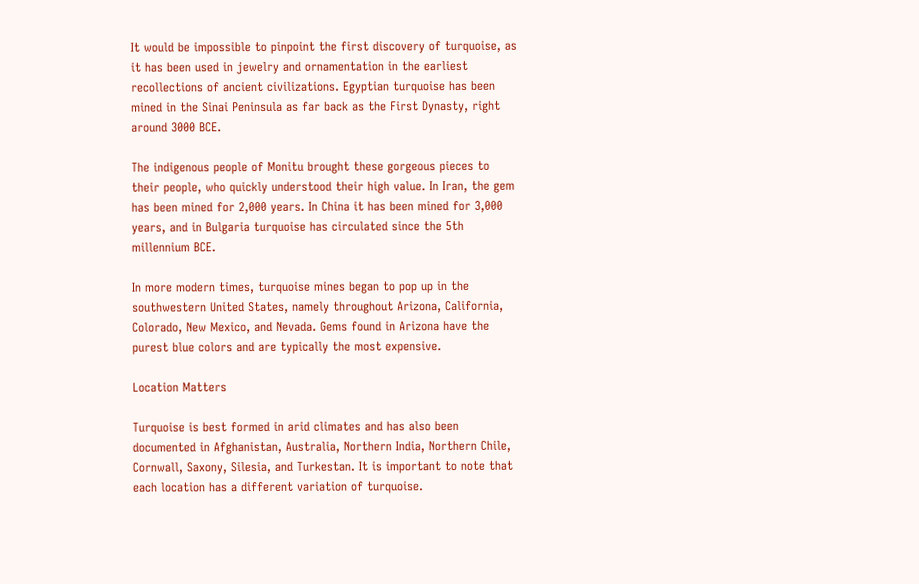It would be impossible to pinpoint the first discovery of turquoise, as it has been used in jewelry and ornamentation in the earliest recollections of ancient civilizations. Egyptian turquoise has been mined in the Sinai Peninsula as far back as the First Dynasty, right around 3000 BCE.

The indigenous people of Monitu brought these gorgeous pieces to their people, who quickly understood their high value. In Iran, the gem has been mined for 2,000 years. In China it has been mined for 3,000 years, and in Bulgaria turquoise has circulated since the 5th millennium BCE.

In more modern times, turquoise mines began to pop up in the southwestern United States, namely throughout Arizona, California, Colorado, New Mexico, and Nevada. Gems found in Arizona have the purest blue colors and are typically the most expensive.

Location Matters

Turquoise is best formed in arid climates and has also been documented in Afghanistan, Australia, Northern India, Northern Chile, Cornwall, Saxony, Silesia, and Turkestan. It is important to note that each location has a different variation of turquoise.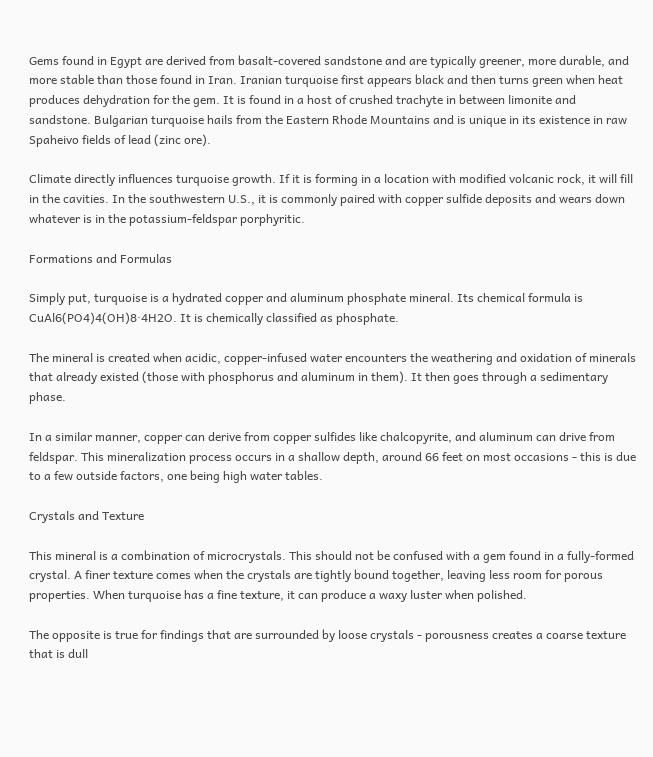Gems found in Egypt are derived from basalt-covered sandstone and are typically greener, more durable, and more stable than those found in Iran. Iranian turquoise first appears black and then turns green when heat produces dehydration for the gem. It is found in a host of crushed trachyte in between limonite and sandstone. Bulgarian turquoise hails from the Eastern Rhode Mountains and is unique in its existence in raw Spaheivo fields of lead (zinc ore).

Climate directly influences turquoise growth. If it is forming in a location with modified volcanic rock, it will fill in the cavities. In the southwestern U.S., it is commonly paired with copper sulfide deposits and wears down whatever is in the potassium-feldspar porphyritic.

Formations and Formulas

Simply put, turquoise is a hydrated copper and aluminum phosphate mineral. Its chemical formula is CuAl6(PO4)4(OH)8·4H2O. It is chemically classified as phosphate.

The mineral is created when acidic, copper-infused water encounters the weathering and oxidation of minerals that already existed (those with phosphorus and aluminum in them). It then goes through a sedimentary phase.

In a similar manner, copper can derive from copper sulfides like chalcopyrite, and aluminum can drive from feldspar. This mineralization process occurs in a shallow depth, around 66 feet on most occasions - this is due to a few outside factors, one being high water tables.

Crystals and Texture

This mineral is a combination of microcrystals. This should not be confused with a gem found in a fully-formed crystal. A finer texture comes when the crystals are tightly bound together, leaving less room for porous properties. When turquoise has a fine texture, it can produce a waxy luster when polished.

The opposite is true for findings that are surrounded by loose crystals - porousness creates a coarse texture that is dull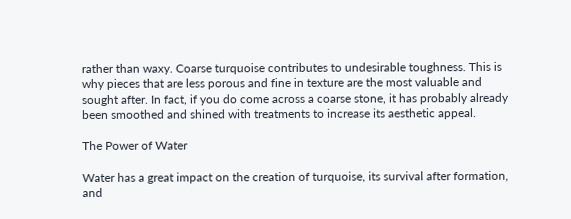rather than waxy. Coarse turquoise contributes to undesirable toughness. This is why pieces that are less porous and fine in texture are the most valuable and sought after. In fact, if you do come across a coarse stone, it has probably already been smoothed and shined with treatments to increase its aesthetic appeal.

The Power of Water

Water has a great impact on the creation of turquoise, its survival after formation, and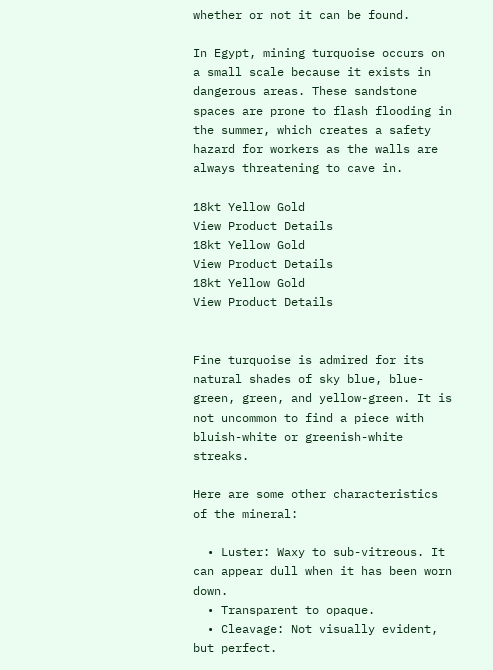whether or not it can be found.

In Egypt, mining turquoise occurs on a small scale because it exists in dangerous areas. These sandstone spaces are prone to flash flooding in the summer, which creates a safety hazard for workers as the walls are always threatening to cave in.

18kt Yellow Gold
View Product Details
18kt Yellow Gold
View Product Details
18kt Yellow Gold
View Product Details


Fine turquoise is admired for its natural shades of sky blue, blue-green, green, and yellow-green. It is not uncommon to find a piece with bluish-white or greenish-white streaks.

Here are some other characteristics of the mineral:

  • Luster: Waxy to sub-vitreous. It can appear dull when it has been worn down.
  • Transparent to opaque.
  • Cleavage: Not visually evident, but perfect.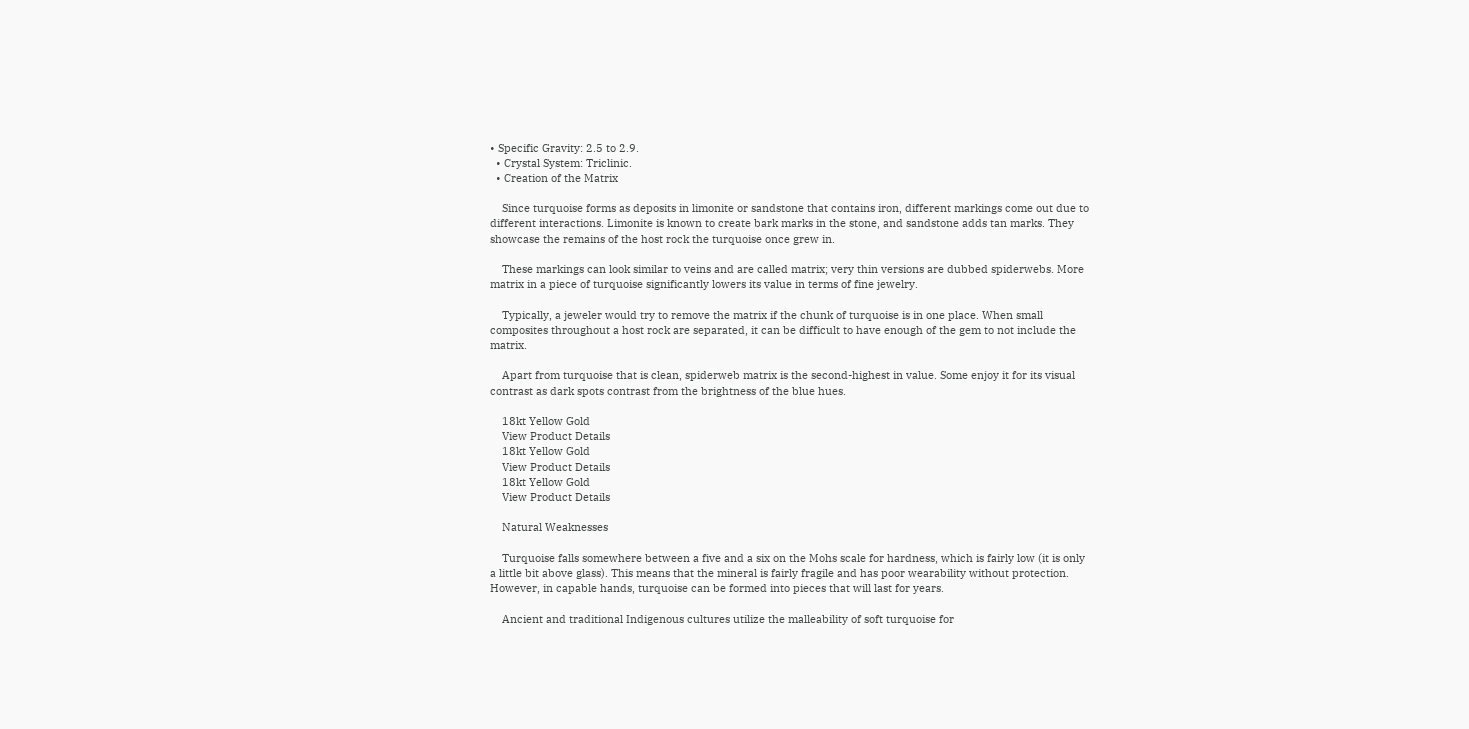• Specific Gravity: 2.5 to 2.9.
  • Crystal System: Triclinic.
  • Creation of the Matrix

    Since turquoise forms as deposits in limonite or sandstone that contains iron, different markings come out due to different interactions. Limonite is known to create bark marks in the stone, and sandstone adds tan marks. They showcase the remains of the host rock the turquoise once grew in.

    These markings can look similar to veins and are called matrix; very thin versions are dubbed spiderwebs. More matrix in a piece of turquoise significantly lowers its value in terms of fine jewelry.

    Typically, a jeweler would try to remove the matrix if the chunk of turquoise is in one place. When small composites throughout a host rock are separated, it can be difficult to have enough of the gem to not include the matrix.

    Apart from turquoise that is clean, spiderweb matrix is the second-highest in value. Some enjoy it for its visual contrast as dark spots contrast from the brightness of the blue hues.

    18kt Yellow Gold
    View Product Details
    18kt Yellow Gold
    View Product Details
    18kt Yellow Gold
    View Product Details

    Natural Weaknesses

    Turquoise falls somewhere between a five and a six on the Mohs scale for hardness, which is fairly low (it is only a little bit above glass). This means that the mineral is fairly fragile and has poor wearability without protection. However, in capable hands, turquoise can be formed into pieces that will last for years.

    Ancient and traditional Indigenous cultures utilize the malleability of soft turquoise for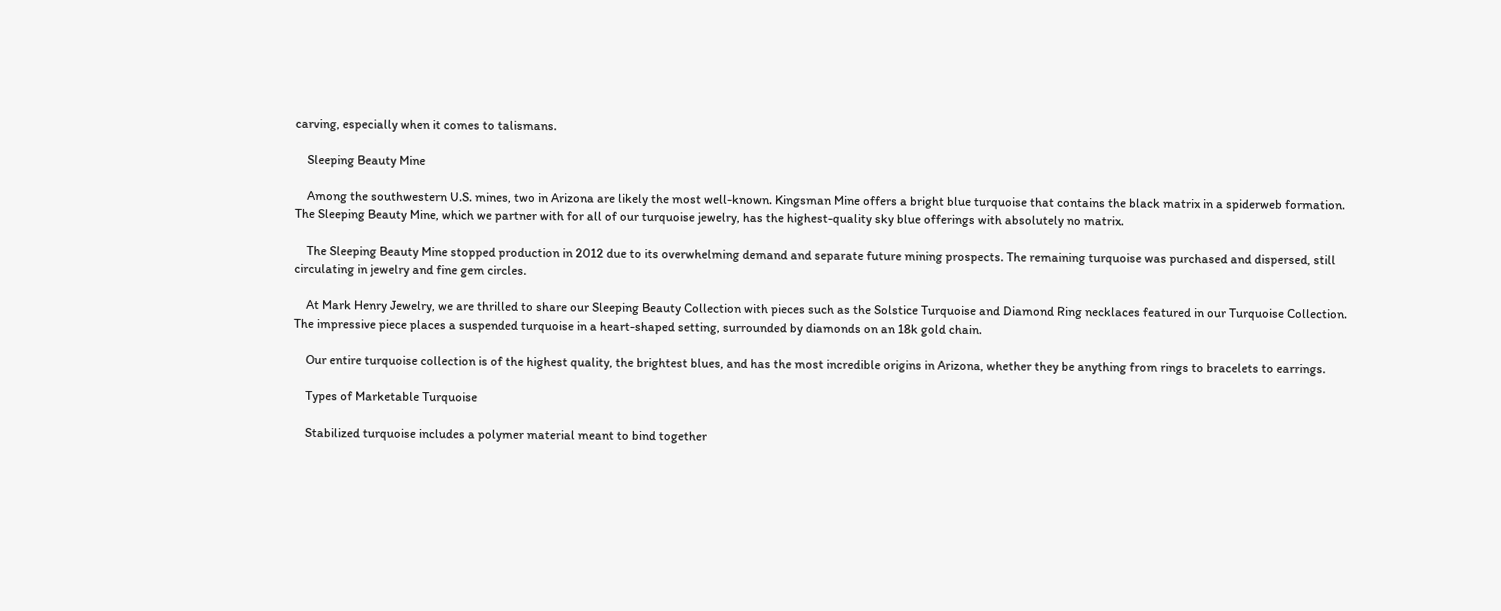carving, especially when it comes to talismans.

    Sleeping Beauty Mine

    Among the southwestern U.S. mines, two in Arizona are likely the most well-known. Kingsman Mine offers a bright blue turquoise that contains the black matrix in a spiderweb formation. The Sleeping Beauty Mine, which we partner with for all of our turquoise jewelry, has the highest-quality sky blue offerings with absolutely no matrix.

    The Sleeping Beauty Mine stopped production in 2012 due to its overwhelming demand and separate future mining prospects. The remaining turquoise was purchased and dispersed, still circulating in jewelry and fine gem circles.

    At Mark Henry Jewelry, we are thrilled to share our Sleeping Beauty Collection with pieces such as the Solstice Turquoise and Diamond Ring necklaces featured in our Turquoise Collection. The impressive piece places a suspended turquoise in a heart-shaped setting, surrounded by diamonds on an 18k gold chain.

    Our entire turquoise collection is of the highest quality, the brightest blues, and has the most incredible origins in Arizona, whether they be anything from rings to bracelets to earrings.

    Types of Marketable Turquoise

    Stabilized turquoise includes a polymer material meant to bind together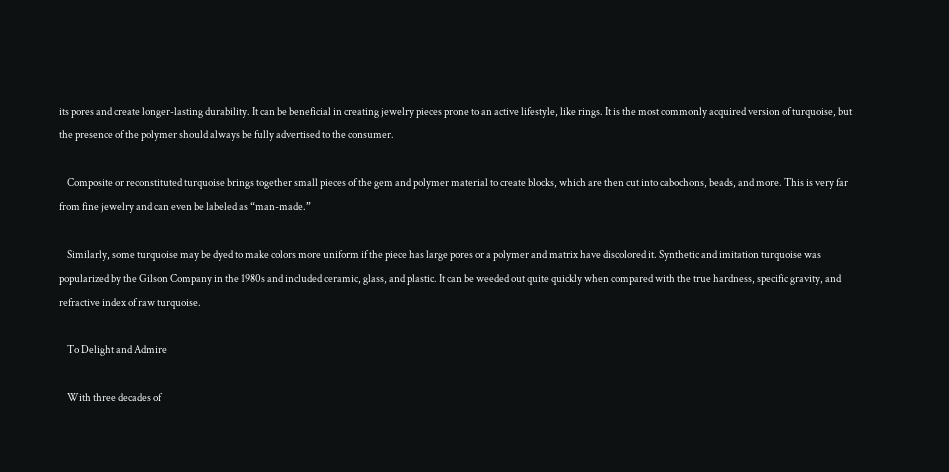its pores and create longer-lasting durability. It can be beneficial in creating jewelry pieces prone to an active lifestyle, like rings. It is the most commonly acquired version of turquoise, but the presence of the polymer should always be fully advertised to the consumer.

    Composite or reconstituted turquoise brings together small pieces of the gem and polymer material to create blocks, which are then cut into cabochons, beads, and more. This is very far from fine jewelry and can even be labeled as “man-made.”

    Similarly, some turquoise may be dyed to make colors more uniform if the piece has large pores or a polymer and matrix have discolored it. Synthetic and imitation turquoise was popularized by the Gilson Company in the 1980s and included ceramic, glass, and plastic. It can be weeded out quite quickly when compared with the true hardness, specific gravity, and refractive index of raw turquoise.

    To Delight and Admire

    With three decades of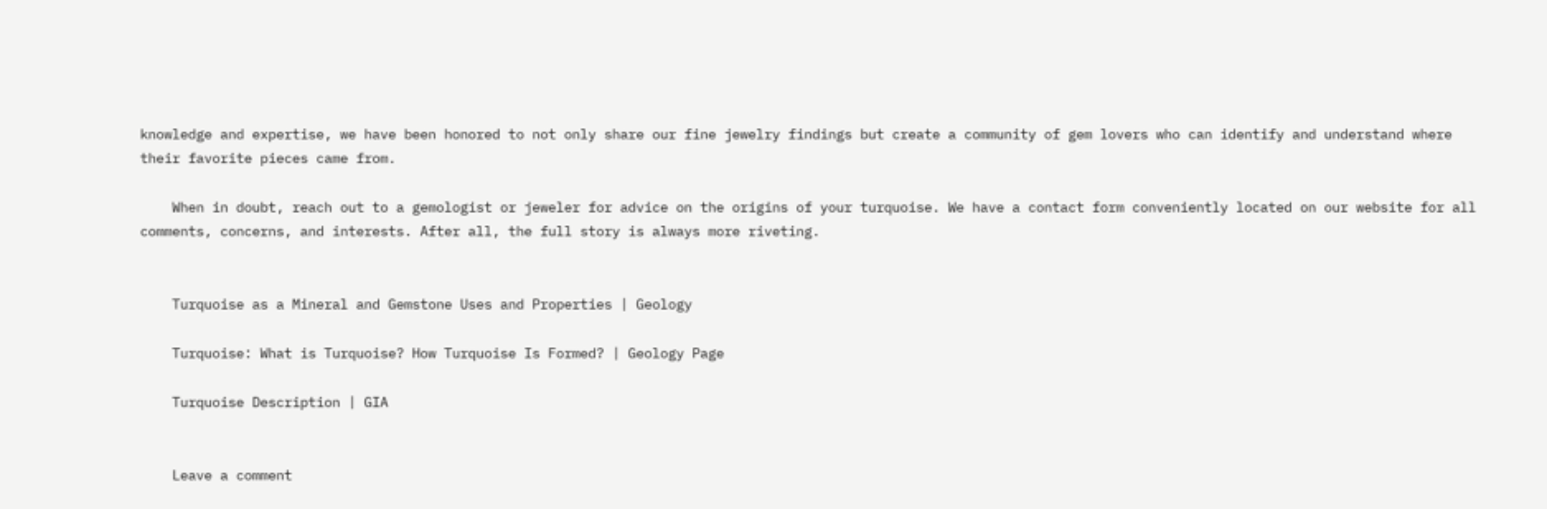knowledge and expertise, we have been honored to not only share our fine jewelry findings but create a community of gem lovers who can identify and understand where their favorite pieces came from.

    When in doubt, reach out to a gemologist or jeweler for advice on the origins of your turquoise. We have a contact form conveniently located on our website for all comments, concerns, and interests. After all, the full story is always more riveting.


    Turquoise as a Mineral and Gemstone Uses and Properties | Geology

    Turquoise: What is Turquoise? How Turquoise Is Formed? | Geology Page

    Turquoise Description | GIA


    Leave a comment